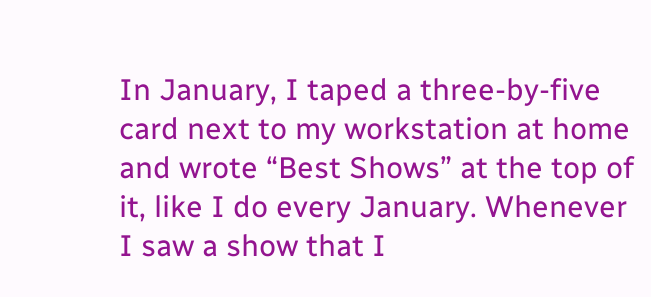In January, I taped a three-by-five card next to my workstation at home and wrote “Best Shows” at the top of it, like I do every January. Whenever I saw a show that I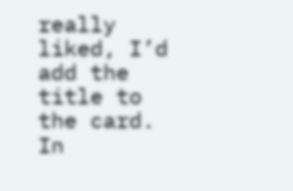really liked, I’d add the title to the card. In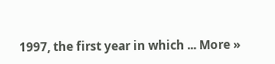1997, the first year in which ... More »